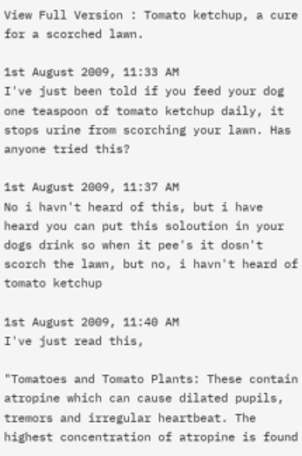View Full Version : Tomato ketchup, a cure for a scorched lawn.

1st August 2009, 11:33 AM
I've just been told if you feed your dog one teaspoon of tomato ketchup daily, it stops urine from scorching your lawn. Has anyone tried this?

1st August 2009, 11:37 AM
No i havn't heard of this, but i have heard you can put this soloution in your dogs drink so when it pee's it dosn't scorch the lawn, but no, i havn't heard of tomato ketchup

1st August 2009, 11:40 AM
I've just read this,

"Tomatoes and Tomato Plants: These contain atropine which can cause dilated pupils, tremors and irregular heartbeat. The highest concentration of atropine is found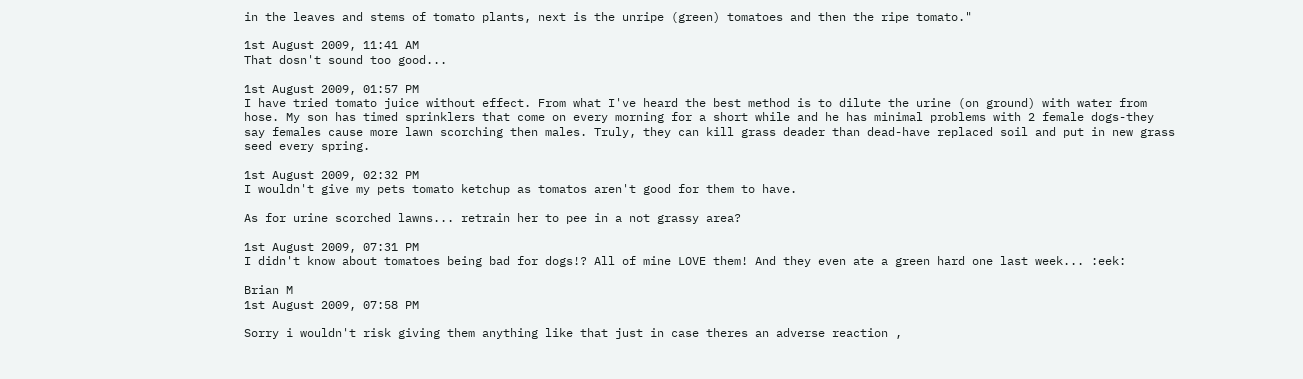in the leaves and stems of tomato plants, next is the unripe (green) tomatoes and then the ripe tomato."

1st August 2009, 11:41 AM
That dosn't sound too good...

1st August 2009, 01:57 PM
I have tried tomato juice without effect. From what I've heard the best method is to dilute the urine (on ground) with water from hose. My son has timed sprinklers that come on every morning for a short while and he has minimal problems with 2 female dogs-they say females cause more lawn scorching then males. Truly, they can kill grass deader than dead-have replaced soil and put in new grass seed every spring.

1st August 2009, 02:32 PM
I wouldn't give my pets tomato ketchup as tomatos aren't good for them to have.

As for urine scorched lawns... retrain her to pee in a not grassy area?

1st August 2009, 07:31 PM
I didn't know about tomatoes being bad for dogs!? All of mine LOVE them! And they even ate a green hard one last week... :eek:

Brian M
1st August 2009, 07:58 PM

Sorry i wouldn't risk giving them anything like that just in case theres an adverse reaction ,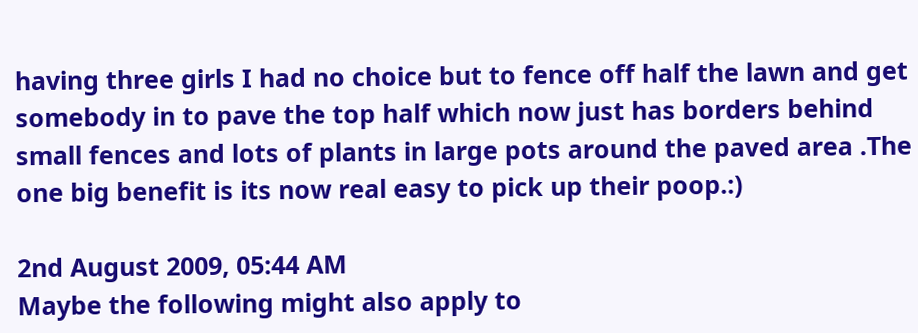having three girls I had no choice but to fence off half the lawn and get somebody in to pave the top half which now just has borders behind small fences and lots of plants in large pots around the paved area .The one big benefit is its now real easy to pick up their poop.:)

2nd August 2009, 05:44 AM
Maybe the following might also apply to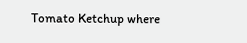Tomato Ketchup where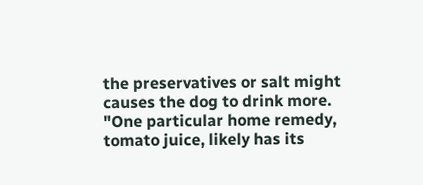the preservatives or salt might causes the dog to drink more.
"One particular home remedy, tomato juice, likely has its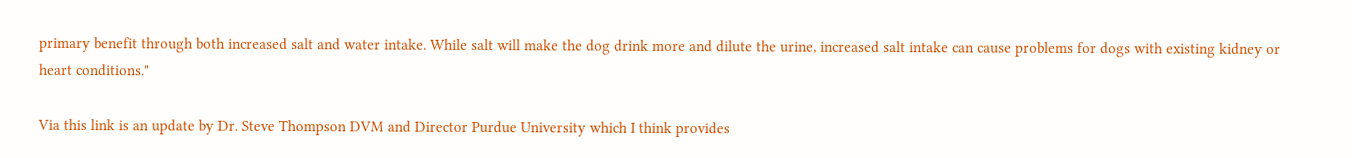primary benefit through both increased salt and water intake. While salt will make the dog drink more and dilute the urine, increased salt intake can cause problems for dogs with existing kidney or heart conditions."

Via this link is an update by Dr. Steve Thompson DVM and Director Purdue University which I think provides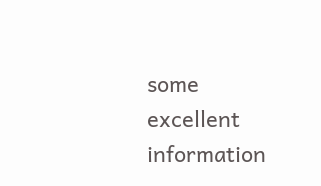some excellent information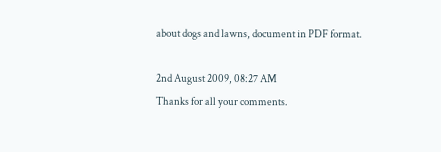about dogs and lawns, document in PDF format.

2nd August 2009, 08:27 AM
Thanks for all your comments.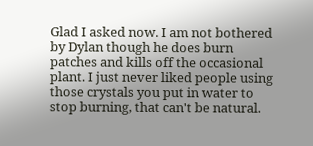Glad I asked now. I am not bothered by Dylan though he does burn patches and kills off the occasional plant. I just never liked people using those crystals you put in water to stop burning, that can't be natural.